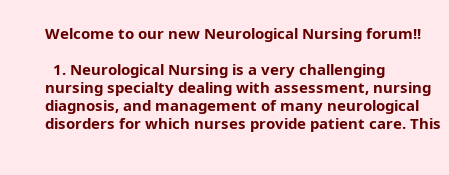Welcome to our new Neurological Nursing forum!!

  1. Neurological Nursing is a very challenging nursing specialty dealing with assessment, nursing diagnosis, and management of many neurological disorders for which nurses provide patient care. This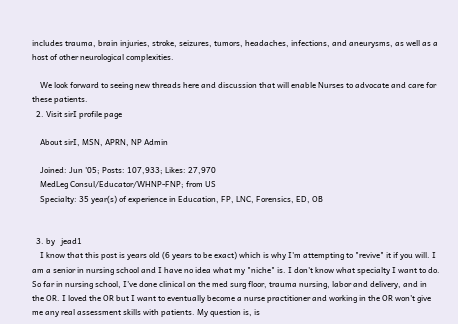includes trauma, brain injuries, stroke, seizures, tumors, headaches, infections, and aneurysms, as well as a host of other neurological complexities.

    We look forward to seeing new threads here and discussion that will enable Nurses to advocate and care for these patients.
  2. Visit sirI profile page

    About sirI, MSN, APRN, NP Admin

    Joined: Jun '05; Posts: 107,933; Likes: 27,970
    MedLeg Consul/Educator/WHNP-FNP; from US
    Specialty: 35 year(s) of experience in Education, FP, LNC, Forensics, ED, OB


  3. by   jead1
    I know that this post is years old (6 years to be exact) which is why I'm attempting to "revive" it if you will. I am a senior in nursing school and I have no idea what my "niche" is. I don't know what specialty I want to do. So far in nursing school, I've done clinical on the med surg floor, trauma nursing, labor and delivery, and in the OR. I loved the OR but I want to eventually become a nurse practitioner and working in the OR won't give me any real assessment skills with patients. My question is, is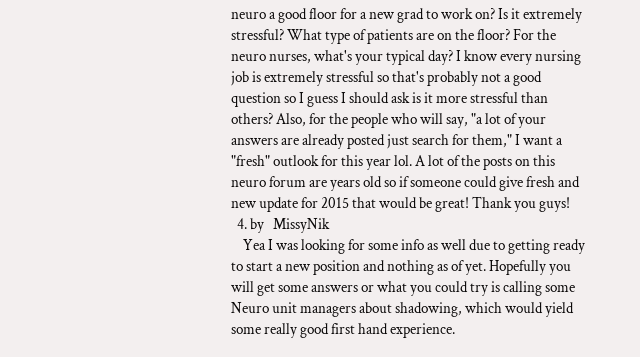neuro a good floor for a new grad to work on? Is it extremely stressful? What type of patients are on the floor? For the neuro nurses, what's your typical day? I know every nursing job is extremely stressful so that's probably not a good question so I guess I should ask is it more stressful than others? Also, for the people who will say, "a lot of your answers are already posted just search for them," I want a "fresh" outlook for this year lol. A lot of the posts on this neuro forum are years old so if someone could give fresh and new update for 2015 that would be great! Thank you guys!
  4. by   MissyNik
    Yea I was looking for some info as well due to getting ready to start a new position and nothing as of yet. Hopefully you will get some answers or what you could try is calling some Neuro unit managers about shadowing, which would yield some really good first hand experience.